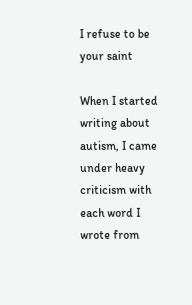I refuse to be your saint

When I started writing about autism, I came under heavy criticism with each word I wrote from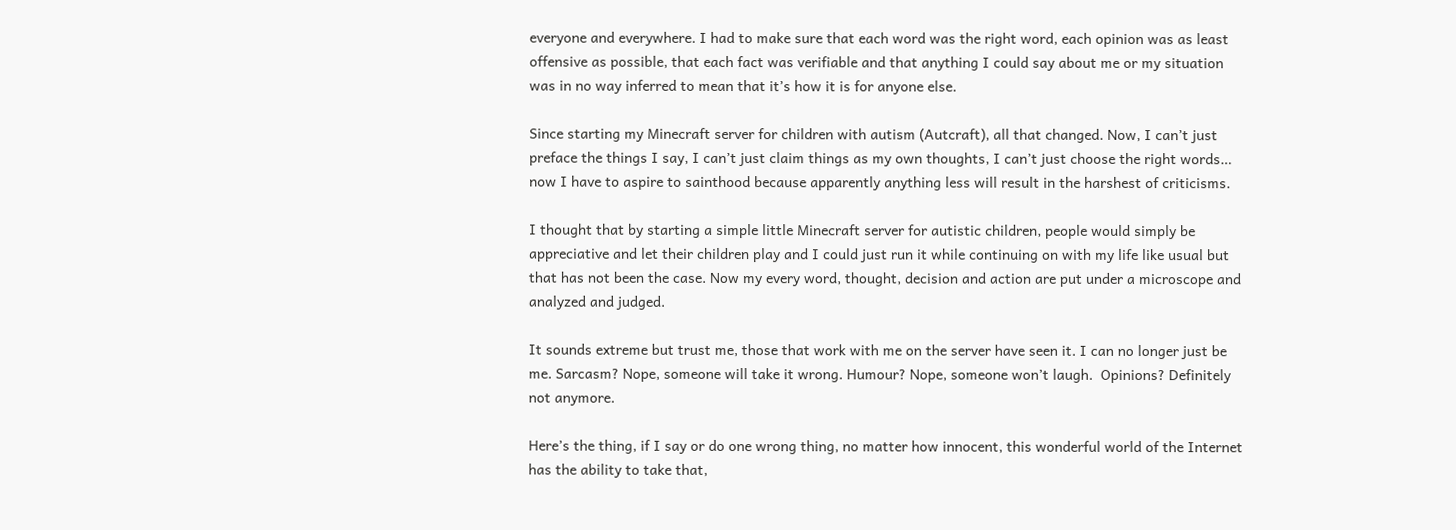everyone and everywhere. I had to make sure that each word was the right word, each opinion was as least offensive as possible, that each fact was verifiable and that anything I could say about me or my situation was in no way inferred to mean that it’s how it is for anyone else.

Since starting my Minecraft server for children with autism (Autcraft), all that changed. Now, I can’t just preface the things I say, I can’t just claim things as my own thoughts, I can’t just choose the right words… now I have to aspire to sainthood because apparently anything less will result in the harshest of criticisms.

I thought that by starting a simple little Minecraft server for autistic children, people would simply be appreciative and let their children play and I could just run it while continuing on with my life like usual but that has not been the case. Now my every word, thought, decision and action are put under a microscope and analyzed and judged.

It sounds extreme but trust me, those that work with me on the server have seen it. I can no longer just be me. Sarcasm? Nope, someone will take it wrong. Humour? Nope, someone won’t laugh.  Opinions? Definitely not anymore.

Here’s the thing, if I say or do one wrong thing, no matter how innocent, this wonderful world of the Internet has the ability to take that,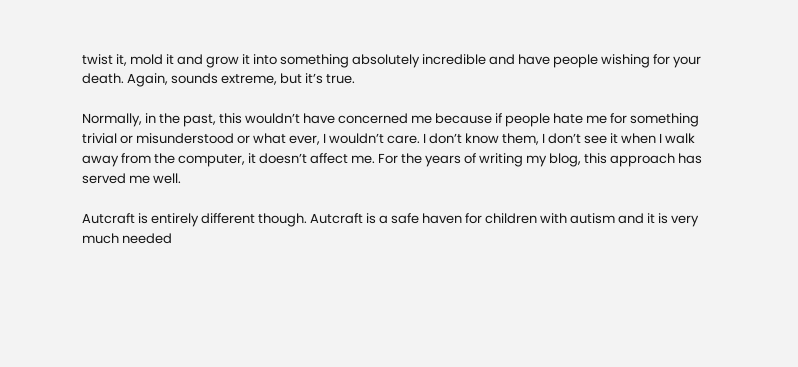twist it, mold it and grow it into something absolutely incredible and have people wishing for your death. Again, sounds extreme, but it’s true.

Normally, in the past, this wouldn’t have concerned me because if people hate me for something trivial or misunderstood or what ever, I wouldn’t care. I don’t know them, I don’t see it when I walk away from the computer, it doesn’t affect me. For the years of writing my blog, this approach has served me well.

Autcraft is entirely different though. Autcraft is a safe haven for children with autism and it is very much needed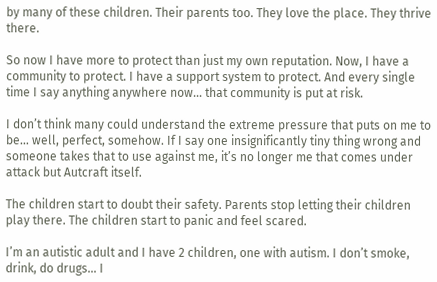by many of these children. Their parents too. They love the place. They thrive there.

So now I have more to protect than just my own reputation. Now, I have a community to protect. I have a support system to protect. And every single time I say anything anywhere now… that community is put at risk.

I don’t think many could understand the extreme pressure that puts on me to be… well, perfect, somehow. If I say one insignificantly tiny thing wrong and someone takes that to use against me, it’s no longer me that comes under attack but Autcraft itself.

The children start to doubt their safety. Parents stop letting their children play there. The children start to panic and feel scared.

I’m an autistic adult and I have 2 children, one with autism. I don’t smoke, drink, do drugs… I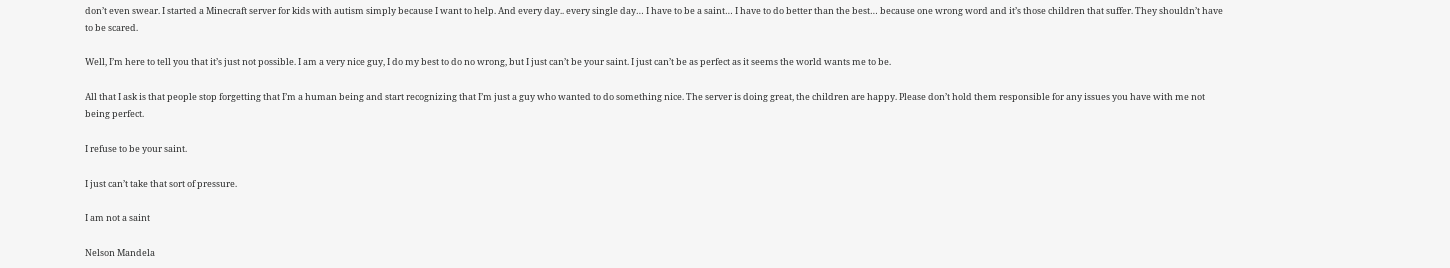don’t even swear. I started a Minecraft server for kids with autism simply because I want to help. And every day.. every single day… I have to be a saint… I have to do better than the best… because one wrong word and it’s those children that suffer. They shouldn’t have to be scared.

Well, I’m here to tell you that it’s just not possible. I am a very nice guy, I do my best to do no wrong, but I just can’t be your saint. I just can’t be as perfect as it seems the world wants me to be.

All that I ask is that people stop forgetting that I’m a human being and start recognizing that I’m just a guy who wanted to do something nice. The server is doing great, the children are happy. Please don’t hold them responsible for any issues you have with me not being perfect.

I refuse to be your saint.

I just can’t take that sort of pressure.

I am not a saint

Nelson Mandela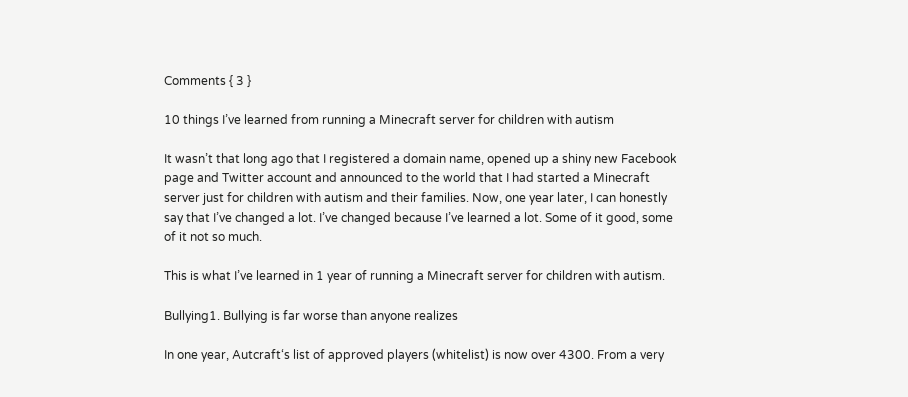Comments { 3 }

10 things I’ve learned from running a Minecraft server for children with autism

It wasn’t that long ago that I registered a domain name, opened up a shiny new Facebook page and Twitter account and announced to the world that I had started a Minecraft server just for children with autism and their families. Now, one year later, I can honestly say that I’ve changed a lot. I’ve changed because I’ve learned a lot. Some of it good, some of it not so much.

This is what I’ve learned in 1 year of running a Minecraft server for children with autism.

Bullying1. Bullying is far worse than anyone realizes

In one year, Autcraft‘s list of approved players (whitelist) is now over 4300. From a very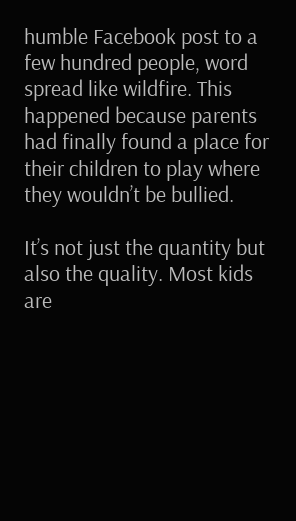humble Facebook post to a few hundred people, word spread like wildfire. This happened because parents had finally found a place for their children to play where they wouldn’t be bullied.

It’s not just the quantity but also the quality. Most kids are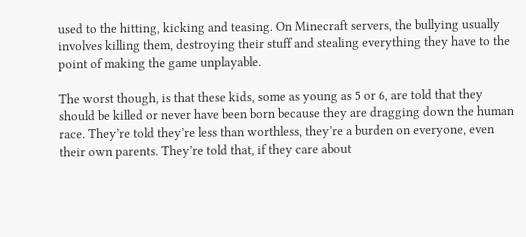used to the hitting, kicking and teasing. On Minecraft servers, the bullying usually involves killing them, destroying their stuff and stealing everything they have to the point of making the game unplayable.

The worst though, is that these kids, some as young as 5 or 6, are told that they should be killed or never have been born because they are dragging down the human race. They’re told they’re less than worthless, they’re a burden on everyone, even their own parents. They’re told that, if they care about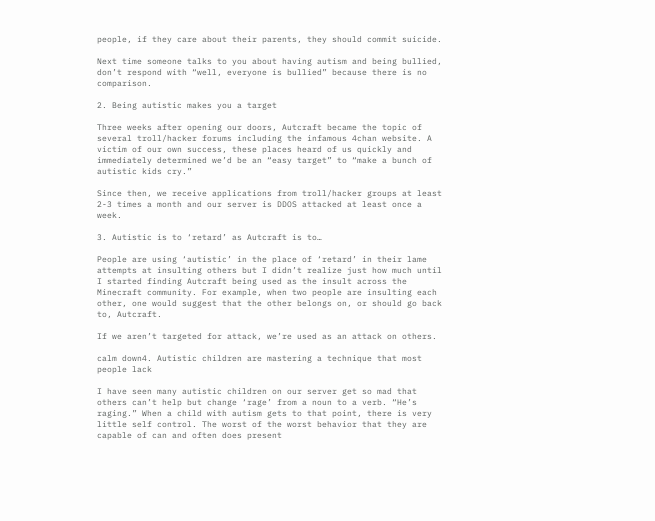people, if they care about their parents, they should commit suicide.

Next time someone talks to you about having autism and being bullied, don’t respond with “well, everyone is bullied” because there is no comparison.

2. Being autistic makes you a target

Three weeks after opening our doors, Autcraft became the topic of several troll/hacker forums including the infamous 4chan website. A victim of our own success, these places heard of us quickly and immediately determined we’d be an “easy target” to “make a bunch of autistic kids cry.”

Since then, we receive applications from troll/hacker groups at least 2-3 times a month and our server is DDOS attacked at least once a week.

3. Autistic is to ‘retard’ as Autcraft is to…

People are using ‘autistic’ in the place of ‘retard’ in their lame attempts at insulting others but I didn’t realize just how much until I started finding Autcraft being used as the insult across the Minecraft community. For example, when two people are insulting each other, one would suggest that the other belongs on, or should go back to, Autcraft.

If we aren’t targeted for attack, we’re used as an attack on others.

calm down4. Autistic children are mastering a technique that most people lack

I have seen many autistic children on our server get so mad that others can’t help but change ‘rage’ from a noun to a verb. “He’s raging.” When a child with autism gets to that point, there is very little self control. The worst of the worst behavior that they are capable of can and often does present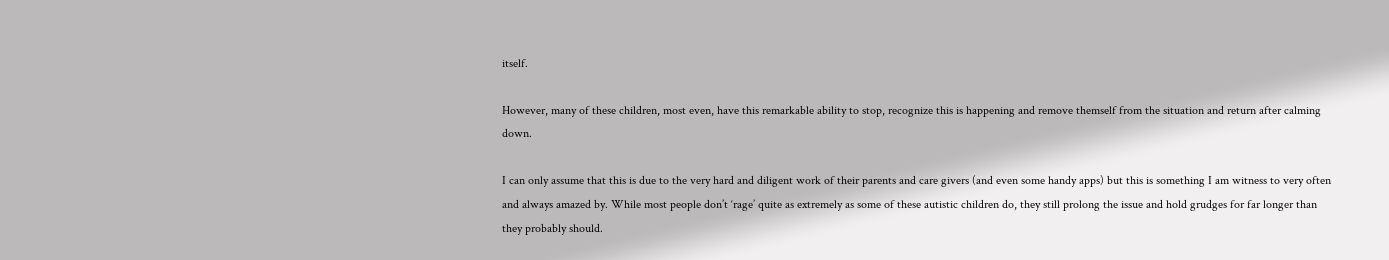itself.

However, many of these children, most even, have this remarkable ability to stop, recognize this is happening and remove themself from the situation and return after calming down.

I can only assume that this is due to the very hard and diligent work of their parents and care givers (and even some handy apps) but this is something I am witness to very often and always amazed by. While most people don’t ‘rage’ quite as extremely as some of these autistic children do, they still prolong the issue and hold grudges for far longer than they probably should.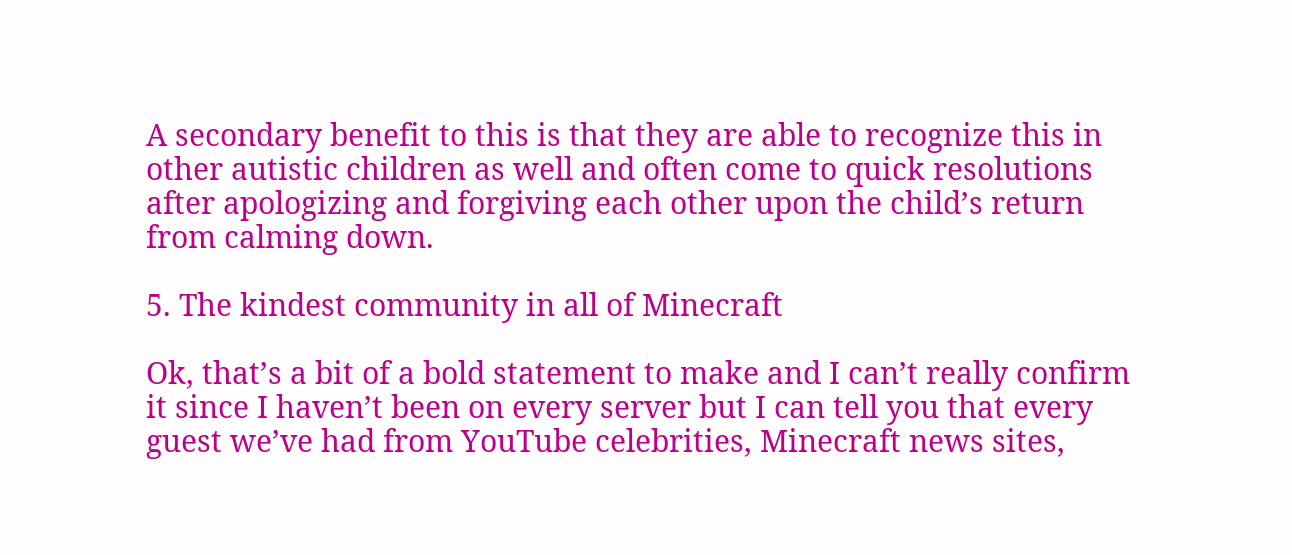A secondary benefit to this is that they are able to recognize this in other autistic children as well and often come to quick resolutions after apologizing and forgiving each other upon the child’s return from calming down.

5. The kindest community in all of Minecraft

Ok, that’s a bit of a bold statement to make and I can’t really confirm it since I haven’t been on every server but I can tell you that every guest we’ve had from YouTube celebrities, Minecraft news sites,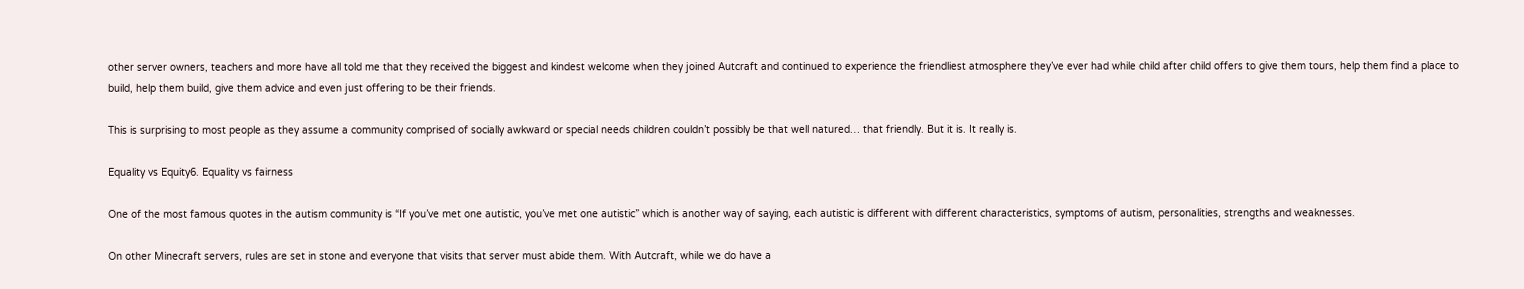other server owners, teachers and more have all told me that they received the biggest and kindest welcome when they joined Autcraft and continued to experience the friendliest atmosphere they’ve ever had while child after child offers to give them tours, help them find a place to build, help them build, give them advice and even just offering to be their friends.

This is surprising to most people as they assume a community comprised of socially awkward or special needs children couldn’t possibly be that well natured… that friendly. But it is. It really is.

Equality vs Equity6. Equality vs fairness

One of the most famous quotes in the autism community is “If you’ve met one autistic, you’ve met one autistic” which is another way of saying, each autistic is different with different characteristics, symptoms of autism, personalities, strengths and weaknesses.

On other Minecraft servers, rules are set in stone and everyone that visits that server must abide them. With Autcraft, while we do have a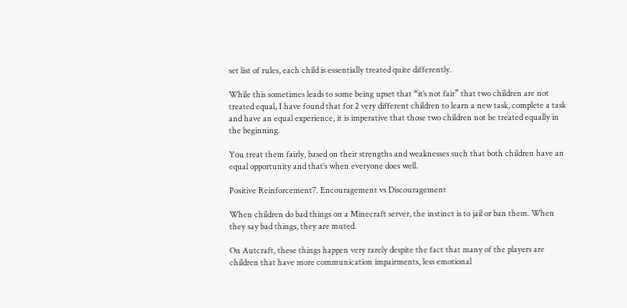set list of rules, each child is essentially treated quite differently.

While this sometimes leads to some being upset that “it’s not fair” that two children are not treated equal, I have found that for 2 very different children to learn a new task, complete a task and have an equal experience, it is imperative that those two children not be treated equally in the beginning.

You treat them fairly, based on their strengths and weaknesses such that both children have an equal opportunity and that’s when everyone does well.

Positive Reinforcement7. Encouragement vs Discouragement

When children do bad things on a Minecraft server, the instinct is to jail or ban them. When they say bad things, they are muted.

On Autcraft, these things happen very rarely despite the fact that many of the players are children that have more communication impairments, less emotional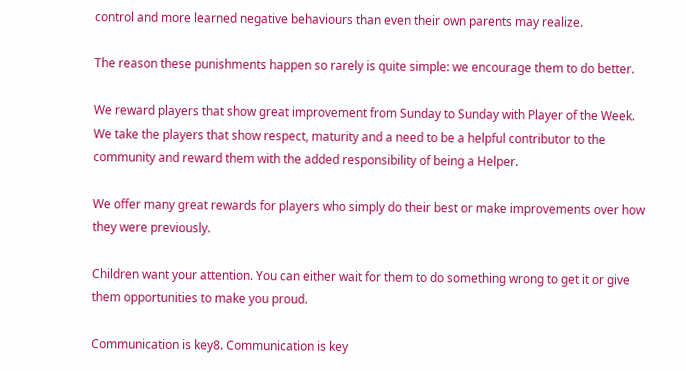control and more learned negative behaviours than even their own parents may realize.

The reason these punishments happen so rarely is quite simple: we encourage them to do better.

We reward players that show great improvement from Sunday to Sunday with Player of the Week. We take the players that show respect, maturity and a need to be a helpful contributor to the community and reward them with the added responsibility of being a Helper.

We offer many great rewards for players who simply do their best or make improvements over how they were previously.

Children want your attention. You can either wait for them to do something wrong to get it or give them opportunities to make you proud.

Communication is key8. Communication is key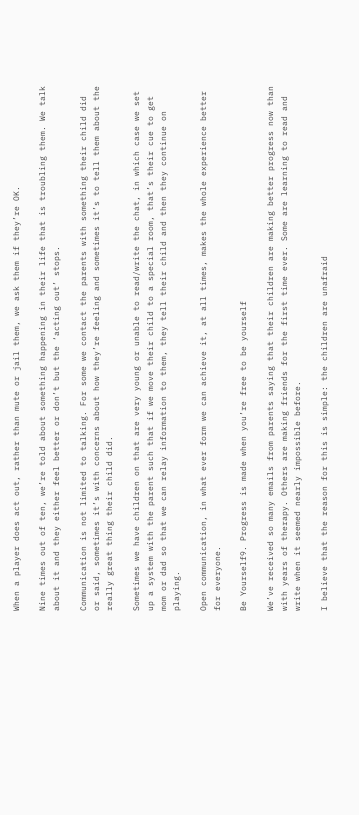When a player does act out, rather than mute or jail them, we ask them if they’re OK.

Nine times out of ten, we’re told about something happening in their life that is troubling them. We talk about it and they either feel better or don’t but the ‘acting out’ stops.

Communication is not limited to talking. For some we contact the parents with something their child did or said, sometimes it’s with concerns about how they’re feeling and sometimes it’s to tell them about the really great thing their child did.

Sometimes we have children on that are very young or unable to read/write the chat, in which case we set up a system with the parent such that if we move their child to a special room, that’s their cue to get mom or dad so that we can relay information to them, they tell their child and then they continue on playing.

Open communication, in what ever form we can achieve it, at all times, makes the whole experience better for everyone.

Be Yourself9. Progress is made when you’re free to be yourself

We’ve received so many emails from parents saying that their children are making better progress now than with years of therapy. Others are making friends for the first time ever. Some are learning to read and write when it seemed nearly impossible before.

I believe that the reason for this is simple: the children are unafraid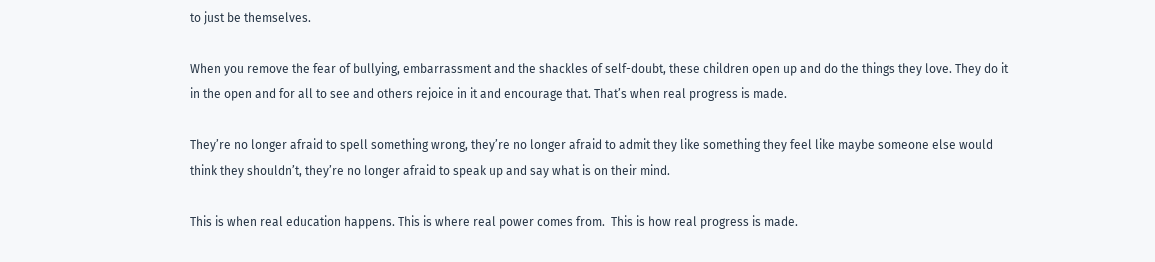to just be themselves.

When you remove the fear of bullying, embarrassment and the shackles of self-doubt, these children open up and do the things they love. They do it in the open and for all to see and others rejoice in it and encourage that. That’s when real progress is made.

They’re no longer afraid to spell something wrong, they’re no longer afraid to admit they like something they feel like maybe someone else would think they shouldn’t, they’re no longer afraid to speak up and say what is on their mind.

This is when real education happens. This is where real power comes from.  This is how real progress is made.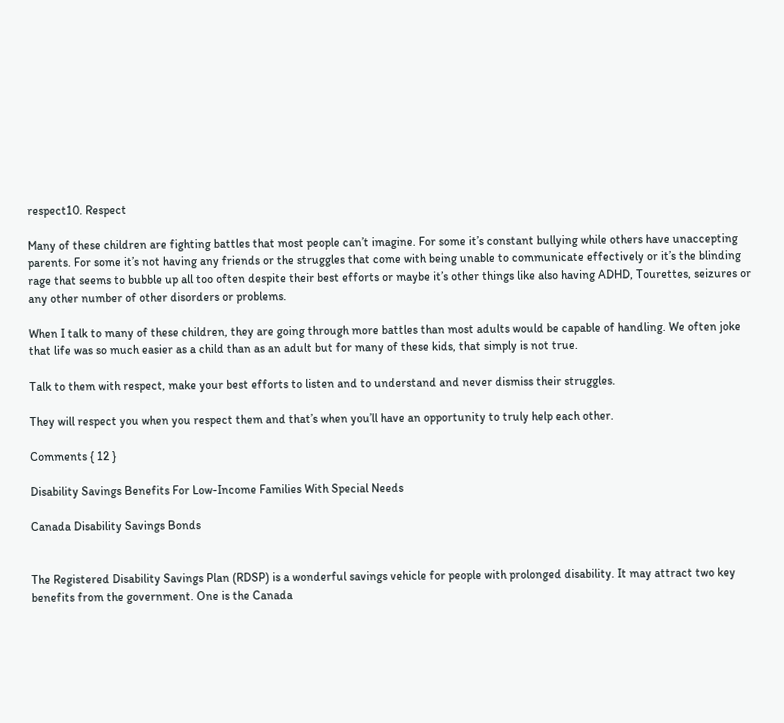respect10. Respect

Many of these children are fighting battles that most people can’t imagine. For some it’s constant bullying while others have unaccepting parents. For some it’s not having any friends or the struggles that come with being unable to communicate effectively or it’s the blinding rage that seems to bubble up all too often despite their best efforts or maybe it’s other things like also having ADHD, Tourettes, seizures or any other number of other disorders or problems.

When I talk to many of these children, they are going through more battles than most adults would be capable of handling. We often joke that life was so much easier as a child than as an adult but for many of these kids, that simply is not true.

Talk to them with respect, make your best efforts to listen and to understand and never dismiss their struggles.

They will respect you when you respect them and that’s when you’ll have an opportunity to truly help each other.

Comments { 12 }

Disability Savings Benefits For Low-Income Families With Special Needs

Canada Disability Savings Bonds


The Registered Disability Savings Plan (RDSP) is a wonderful savings vehicle for people with prolonged disability. It may attract two key benefits from the government. One is the Canada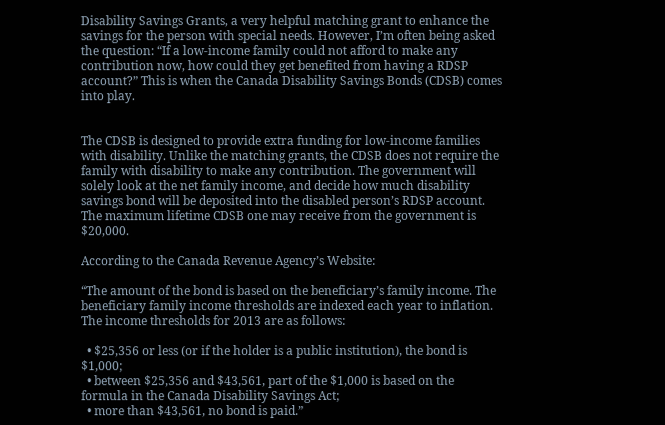Disability Savings Grants, a very helpful matching grant to enhance the savings for the person with special needs. However, I’m often being asked the question: “If a low-income family could not afford to make any contribution now, how could they get benefited from having a RDSP account?” This is when the Canada Disability Savings Bonds (CDSB) comes into play.


The CDSB is designed to provide extra funding for low-income families with disability. Unlike the matching grants, the CDSB does not require the family with disability to make any contribution. The government will solely look at the net family income, and decide how much disability savings bond will be deposited into the disabled person’s RDSP account. The maximum lifetime CDSB one may receive from the government is $20,000.

According to the Canada Revenue Agency’s Website:

“The amount of the bond is based on the beneficiary’s family income. The beneficiary family income thresholds are indexed each year to inflation. The income thresholds for 2013 are as follows:

  • $25,356 or less (or if the holder is a public institution), the bond is $1,000;
  • between $25,356 and $43,561, part of the $1,000 is based on the formula in the Canada Disability Savings Act;
  • more than $43,561, no bond is paid.”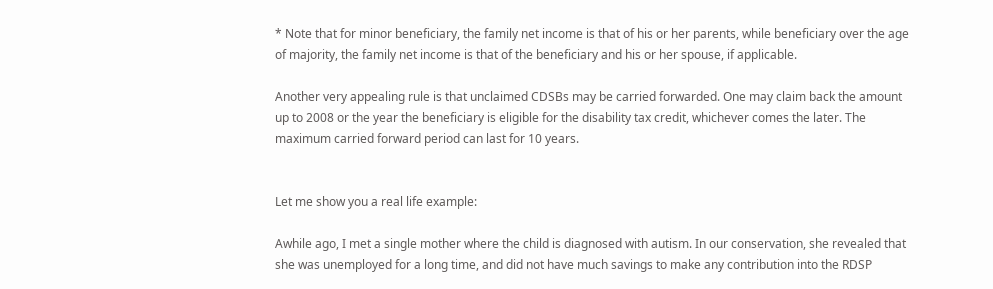* Note that for minor beneficiary, the family net income is that of his or her parents, while beneficiary over the age of majority, the family net income is that of the beneficiary and his or her spouse, if applicable.

Another very appealing rule is that unclaimed CDSBs may be carried forwarded. One may claim back the amount up to 2008 or the year the beneficiary is eligible for the disability tax credit, whichever comes the later. The maximum carried forward period can last for 10 years.


Let me show you a real life example:

Awhile ago, I met a single mother where the child is diagnosed with autism. In our conservation, she revealed that she was unemployed for a long time, and did not have much savings to make any contribution into the RDSP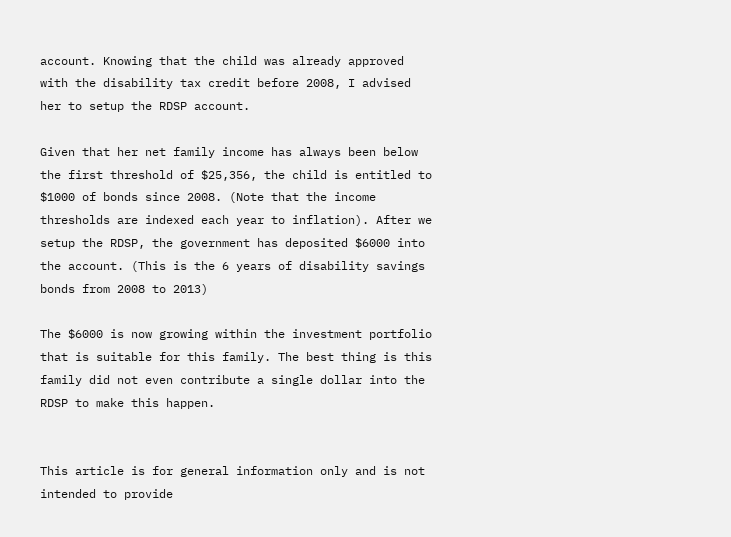account. Knowing that the child was already approved with the disability tax credit before 2008, I advised her to setup the RDSP account.

Given that her net family income has always been below the first threshold of $25,356, the child is entitled to $1000 of bonds since 2008. (Note that the income thresholds are indexed each year to inflation). After we setup the RDSP, the government has deposited $6000 into the account. (This is the 6 years of disability savings bonds from 2008 to 2013)

The $6000 is now growing within the investment portfolio that is suitable for this family. The best thing is this family did not even contribute a single dollar into the RDSP to make this happen.


This article is for general information only and is not intended to provide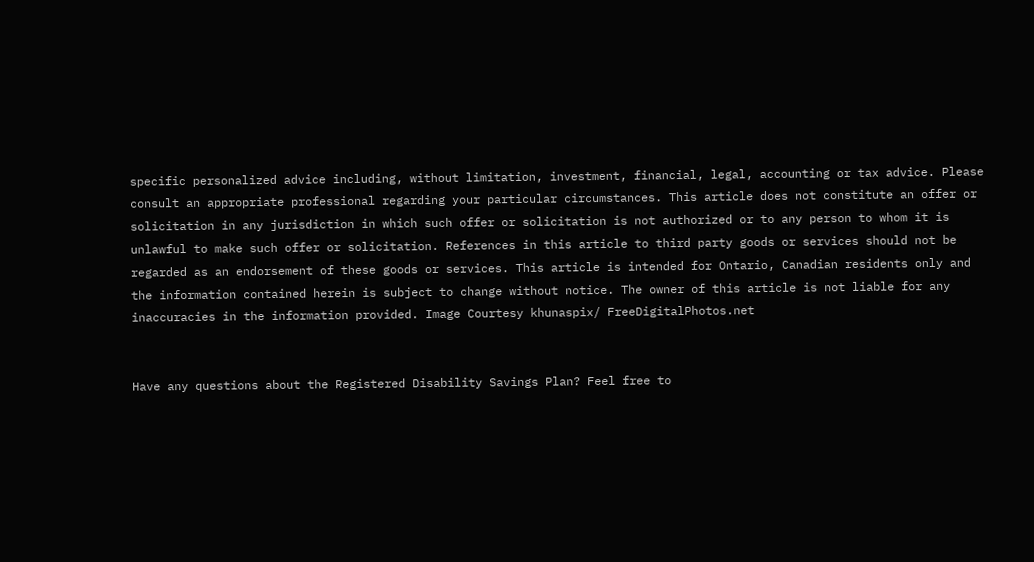specific personalized advice including, without limitation, investment, financial, legal, accounting or tax advice. Please consult an appropriate professional regarding your particular circumstances. This article does not constitute an offer or solicitation in any jurisdiction in which such offer or solicitation is not authorized or to any person to whom it is unlawful to make such offer or solicitation. References in this article to third party goods or services should not be regarded as an endorsement of these goods or services. This article is intended for Ontario, Canadian residents only and the information contained herein is subject to change without notice. The owner of this article is not liable for any inaccuracies in the information provided. Image Courtesy khunaspix/ FreeDigitalPhotos.net


Have any questions about the Registered Disability Savings Plan? Feel free to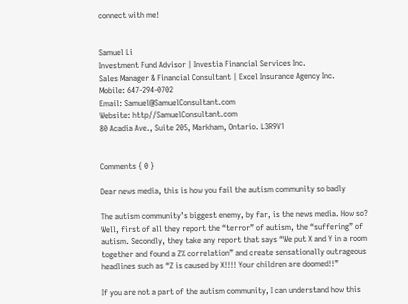connect with me!


Samuel Li
Investment Fund Advisor | Investia Financial Services Inc.
Sales Manager & Financial Consultant | Excel Insurance Agency Inc.
Mobile: 647-294-0702
Email: Samuel@SamuelConsultant.com
Website: http//SamuelConsultant.com
80 Acadia Ave., Suite 205, Markham, Ontario. L3R9V1


Comments { 0 }

Dear news media, this is how you fail the autism community so badly

The autism community’s biggest enemy, by far, is the news media. How so? Well, first of all they report the “terror” of autism, the “suffering” of autism. Secondly, they take any report that says “We put X and Y in a room together and found a Z% correlation” and create sensationally outrageous headlines such as “Z is caused by X!!!! Your children are doomed!!”

If you are not a part of the autism community, I can understand how this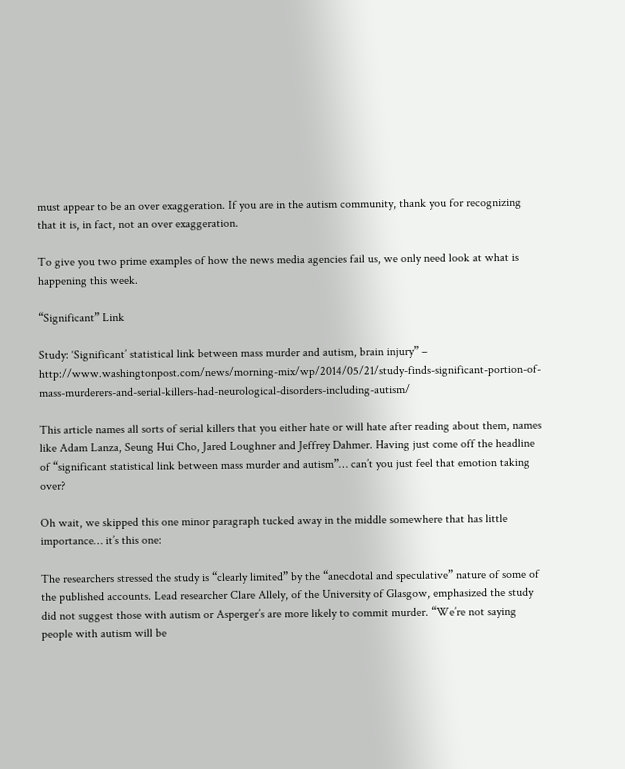must appear to be an over exaggeration. If you are in the autism community, thank you for recognizing that it is, in fact, not an over exaggeration.

To give you two prime examples of how the news media agencies fail us, we only need look at what is happening this week.

“Significant” Link

Study: ‘Significant’ statistical link between mass murder and autism, brain injury” – http://www.washingtonpost.com/news/morning-mix/wp/2014/05/21/study-finds-significant-portion-of-mass-murderers-and-serial-killers-had-neurological-disorders-including-autism/

This article names all sorts of serial killers that you either hate or will hate after reading about them, names like Adam Lanza, Seung Hui Cho, Jared Loughner and Jeffrey Dahmer. Having just come off the headline of “significant statistical link between mass murder and autism”… can’t you just feel that emotion taking over?

Oh wait, we skipped this one minor paragraph tucked away in the middle somewhere that has little importance… it’s this one:

The researchers stressed the study is “clearly limited” by the “anecdotal and speculative” nature of some of the published accounts. Lead researcher Clare Allely, of the University of Glasgow, emphasized the study did not suggest those with autism or Asperger’s are more likely to commit murder. “We’re not saying people with autism will be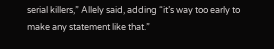serial killers,” Allely said, adding “it’s way too early to make any statement like that.”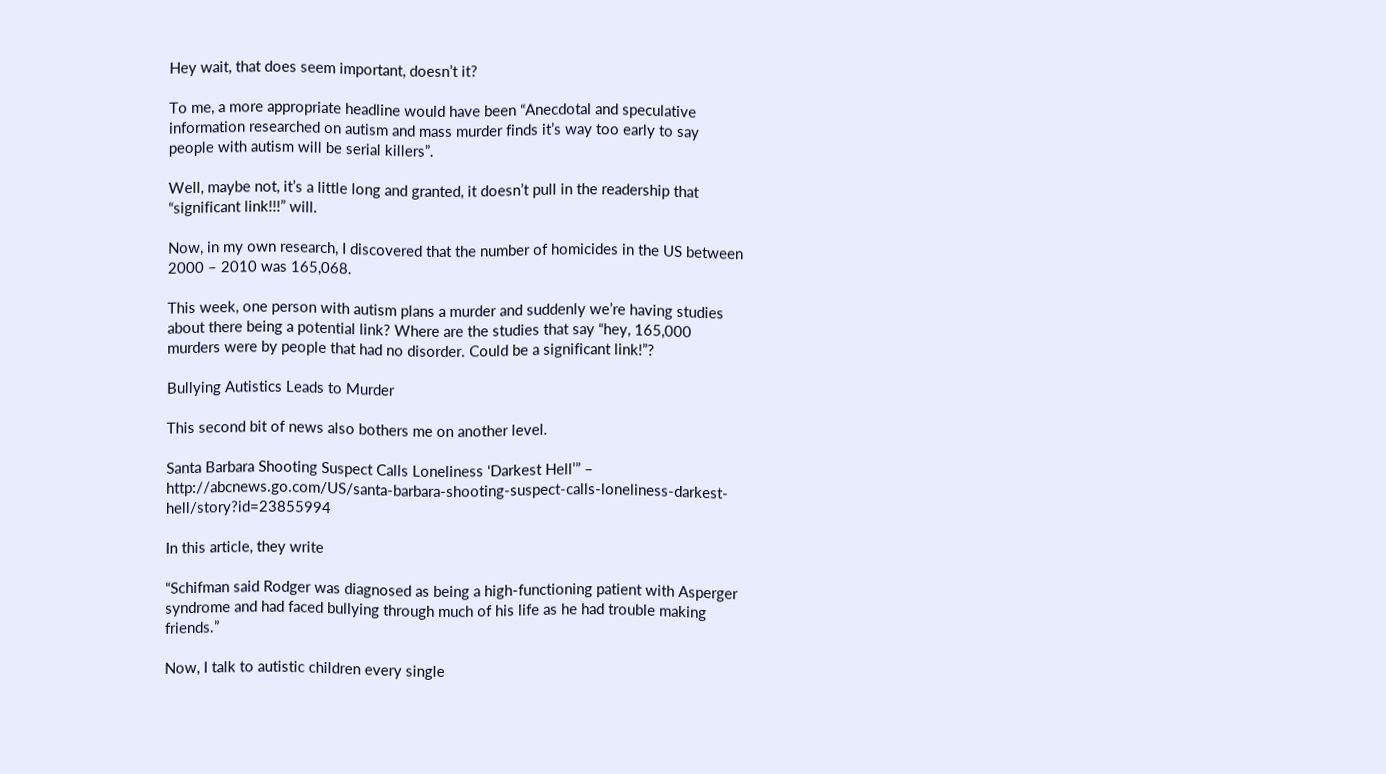Hey wait, that does seem important, doesn’t it?

To me, a more appropriate headline would have been “Anecdotal and speculative information researched on autism and mass murder finds it’s way too early to say people with autism will be serial killers”.

Well, maybe not, it’s a little long and granted, it doesn’t pull in the readership that “significant link!!!” will.

Now, in my own research, I discovered that the number of homicides in the US between 2000 – 2010 was 165,068.

This week, one person with autism plans a murder and suddenly we’re having studies about there being a potential link? Where are the studies that say “hey, 165,000 murders were by people that had no disorder. Could be a significant link!”?

Bullying Autistics Leads to Murder

This second bit of news also bothers me on another level.

Santa Barbara Shooting Suspect Calls Loneliness ‘Darkest Hell’” – http://abcnews.go.com/US/santa-barbara-shooting-suspect-calls-loneliness-darkest-hell/story?id=23855994

In this article, they write

“Schifman said Rodger was diagnosed as being a high-functioning patient with Asperger syndrome and had faced bullying through much of his life as he had trouble making friends.”

Now, I talk to autistic children every single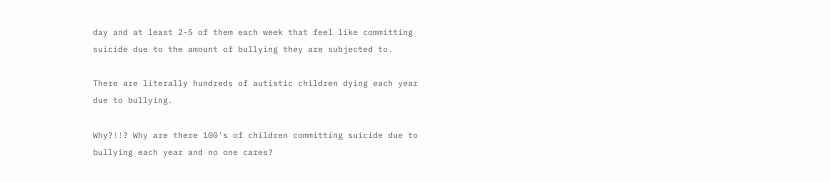day and at least 2-5 of them each week that feel like committing suicide due to the amount of bullying they are subjected to.

There are literally hundreds of autistic children dying each year due to bullying.

Why?!!? Why are there 100’s of children committing suicide due to bullying each year and no one cares?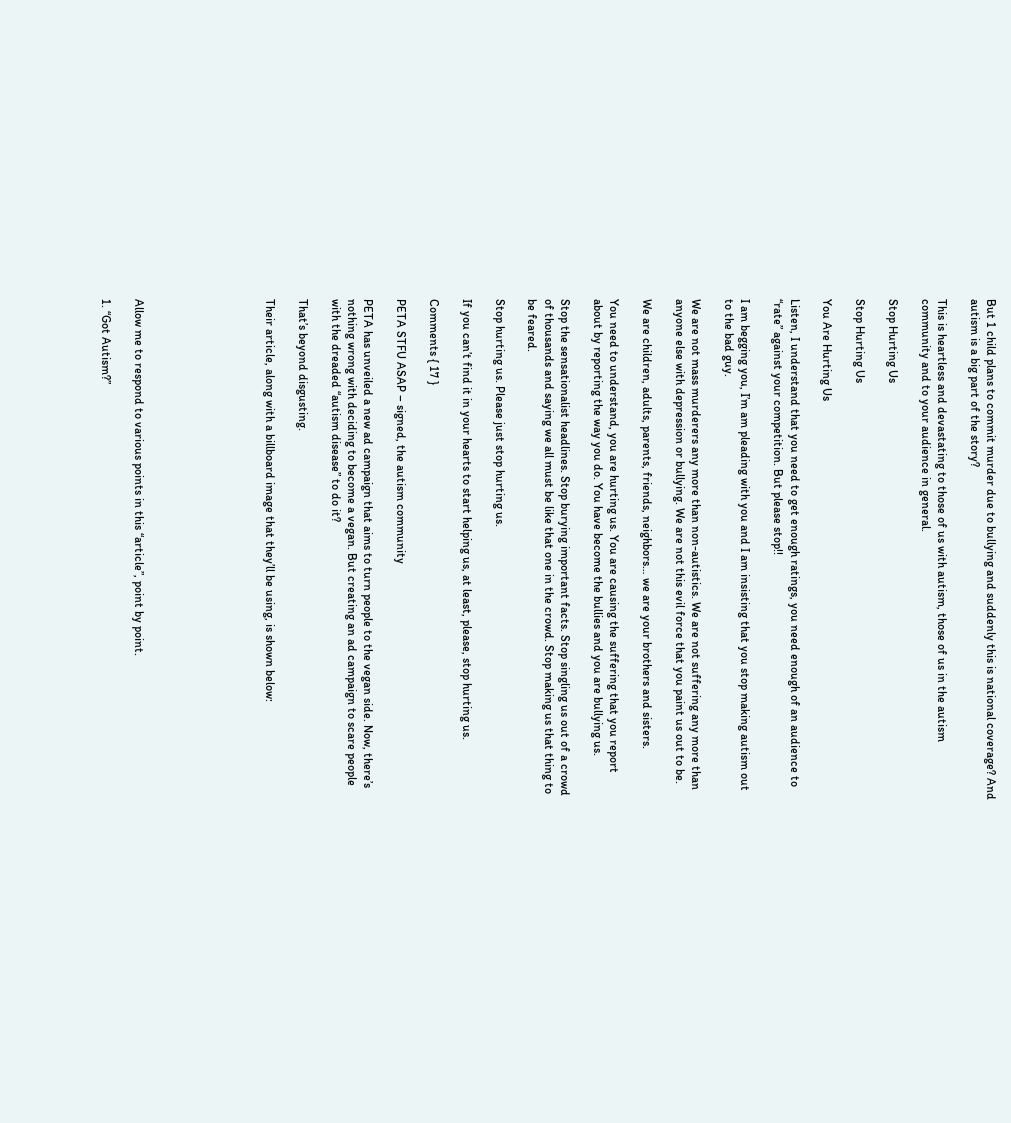But 1 child plans to commit murder due to bullying and suddenly this is national coverage? And autism is a big part of the story?

This is heartless and devastating to those of us with autism, those of us in the autism community and to your audience in general.

Stop Hurting Us

Stop Hurting Us

You Are Hurting Us

Listen, I understand that you need to get enough ratings, you need enough of an audience to “rate” against your competition. But please stop!!

I am begging you, I’m am pleading with you and I am insisting that you stop making autism out to the bad guy.

We are not mass murderers any more than non-autistics. We are not suffering any more than anyone else with depression or bullying. We are not this evil force that you paint us out to be.

We are children, adults, parents, friends, neighbors… we are your brothers and sisters.

You need to understand, you are hurting us. You are causing the suffering that you report about by reporting the way you do. You have become the bullies and you are bullying us.

Stop the sensationalist headlines. Stop burying important facts. Stop singling us out of a crowd of thousands and saying we all must be like that one in the crowd. Stop making us that thing to be feared.

Stop hurting us. Please just stop hurting us.

If you can’t find it in your hearts to start helping us, at least, please, stop hurting us.

Comments { 17 }

PETA STFU ASAP – signed, the autism community

PETA has unveiled a new ad campaign that aims to turn people to the vegan side. Now, there’s nothing wrong with deciding to become a vegan. But creating an ad campaign to scare people with the dreaded “autism disease” to do it?

That’s beyond disgusting.

Their article, along with a billboard image that they’ll be using, is shown below:







Allow me to respond to various points in this “article”, point by point.

1. “Got Autism?”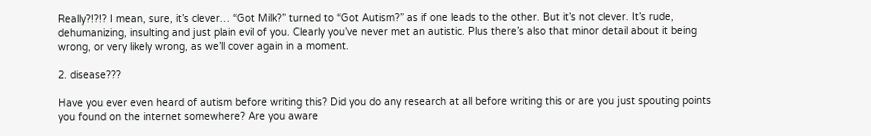Really?!?!? I mean, sure, it’s clever… “Got Milk?” turned to “Got Autism?” as if one leads to the other. But it’s not clever. It’s rude, dehumanizing, insulting and just plain evil of you. Clearly you’ve never met an autistic. Plus there’s also that minor detail about it being wrong, or very likely wrong, as we’ll cover again in a moment.

2. disease???

Have you ever even heard of autism before writing this? Did you do any research at all before writing this or are you just spouting points you found on the internet somewhere? Are you aware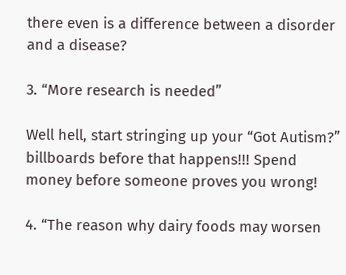there even is a difference between a disorder and a disease?

3. “More research is needed”

Well hell, start stringing up your “Got Autism?” billboards before that happens!!! Spend money before someone proves you wrong!

4. “The reason why dairy foods may worsen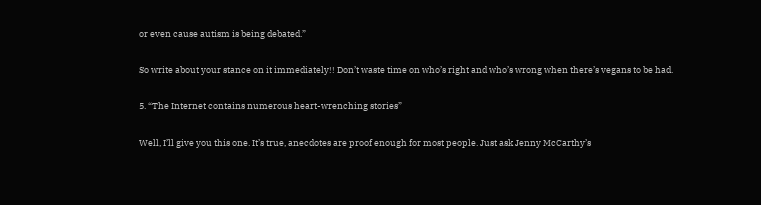or even cause autism is being debated.”

So write about your stance on it immediately!! Don’t waste time on who’s right and who’s wrong when there’s vegans to be had.

5. “The Internet contains numerous heart-wrenching stories”

Well, I’ll give you this one. It’s true, anecdotes are proof enough for most people. Just ask Jenny McCarthy’s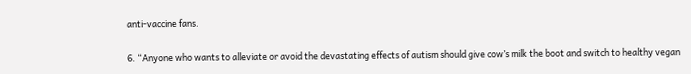anti-vaccine fans.

6. “Anyone who wants to alleviate or avoid the devastating effects of autism should give cow’s milk the boot and switch to healthy vegan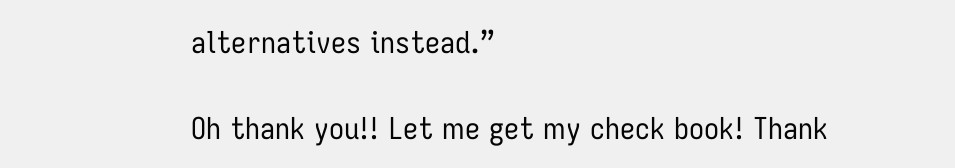alternatives instead.”

Oh thank you!! Let me get my check book! Thank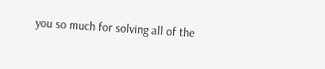you so much for solving all of the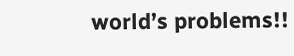world’s problems!!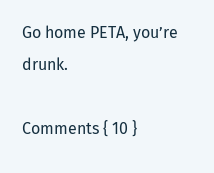Go home PETA, you’re drunk.

Comments { 10 }